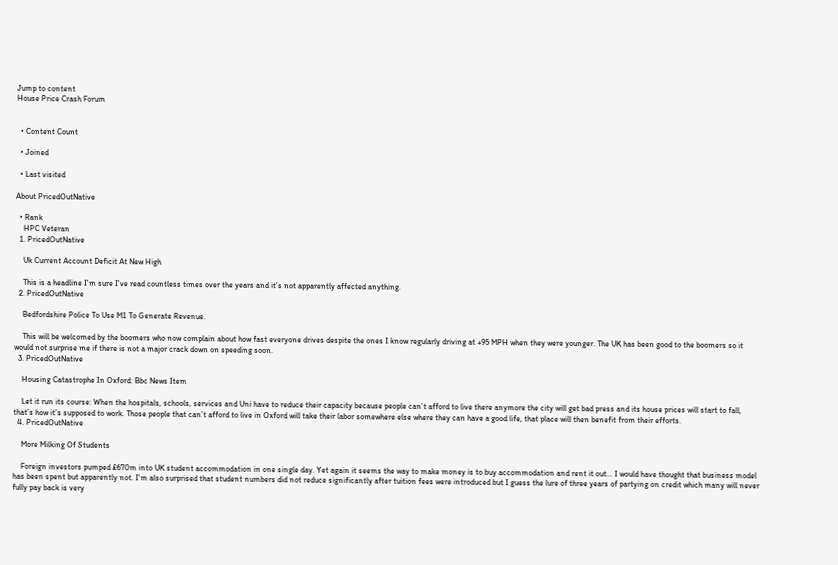Jump to content
House Price Crash Forum


  • Content Count

  • Joined

  • Last visited

About PricedOutNative

  • Rank
    HPC Veteran
  1. PricedOutNative

    Uk Current Account Deficit At New High

    This is a headline I'm sure I've read countless times over the years and it's not apparently affected anything.
  2. PricedOutNative

    Bedfordshire Police To Use M1 To Generate Revenue.

    This will be welcomed by the boomers who now complain about how fast everyone drives despite the ones I know regularly driving at +95 MPH when they were younger. The UK has been good to the boomers so it would not surprise me if there is not a major crack down on speeding soon.
  3. PricedOutNative

    Housing Catastrophe In Oxford: Bbc News Item

    Let it run its course: When the hospitals, schools, services and Uni have to reduce their capacity because people can’t afford to live there anymore the city will get bad press and its house prices will start to fall, that’s how it’s supposed to work. Those people that can’t afford to live in Oxford will take their labor somewhere else where they can have a good life, that place will then benefit from their efforts.
  4. PricedOutNative

    More Milking Of Students

    Foreign investors pumped £670m into UK student accommodation in one single day. Yet again it seems the way to make money is to buy accommodation and rent it out... I would have thought that business model has been spent but apparently not. I'm also surprised that student numbers did not reduce significantly after tuition fees were introduced but I guess the lure of three years of partying on credit which many will never fully pay back is very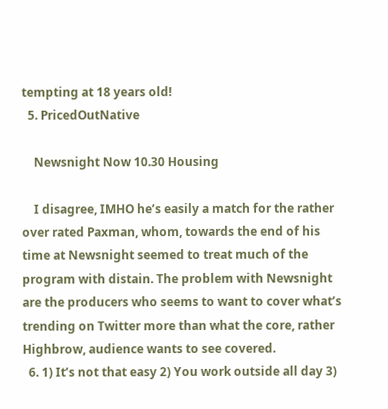tempting at 18 years old!
  5. PricedOutNative

    Newsnight Now 10.30 Housing

    I disagree, IMHO he’s easily a match for the rather over rated Paxman, whom, towards the end of his time at Newsnight seemed to treat much of the program with distain. The problem with Newsnight are the producers who seems to want to cover what’s trending on Twitter more than what the core, rather Highbrow, audience wants to see covered.
  6. 1) It’s not that easy 2) You work outside all day 3)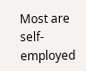Most are self-employed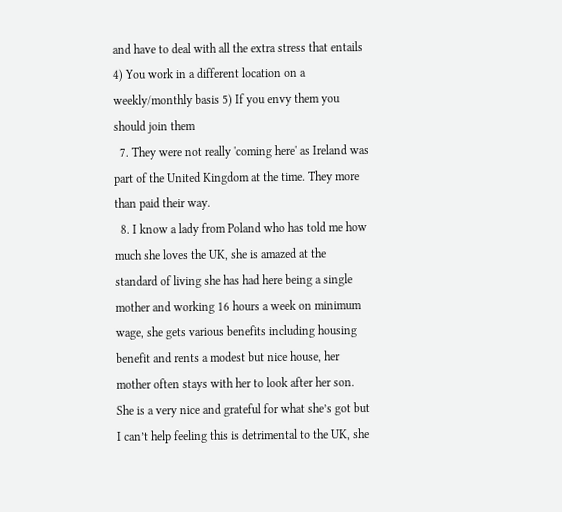and have to deal with all the extra stress that entails 4) You work in a different location on a weekly/monthly basis 5) If you envy them you should join them
  7. They were not really 'coming here' as Ireland was part of the United Kingdom at the time. They more than paid their way.
  8. I know a lady from Poland who has told me how much she loves the UK, she is amazed at the standard of living she has had here being a single mother and working 16 hours a week on minimum wage, she gets various benefits including housing benefit and rents a modest but nice house, her mother often stays with her to look after her son. She is a very nice and grateful for what she’s got but I can’t help feeling this is detrimental to the UK, she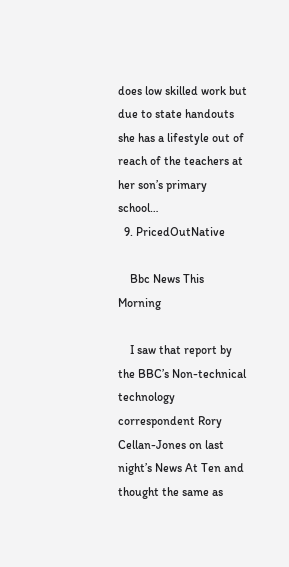does low skilled work but due to state handouts she has a lifestyle out of reach of the teachers at her son’s primary school…
  9. PricedOutNative

    Bbc News This Morning

    I saw that report by the BBC’s Non-technical technology correspondent Rory Cellan-Jones on last night’s News At Ten and thought the same as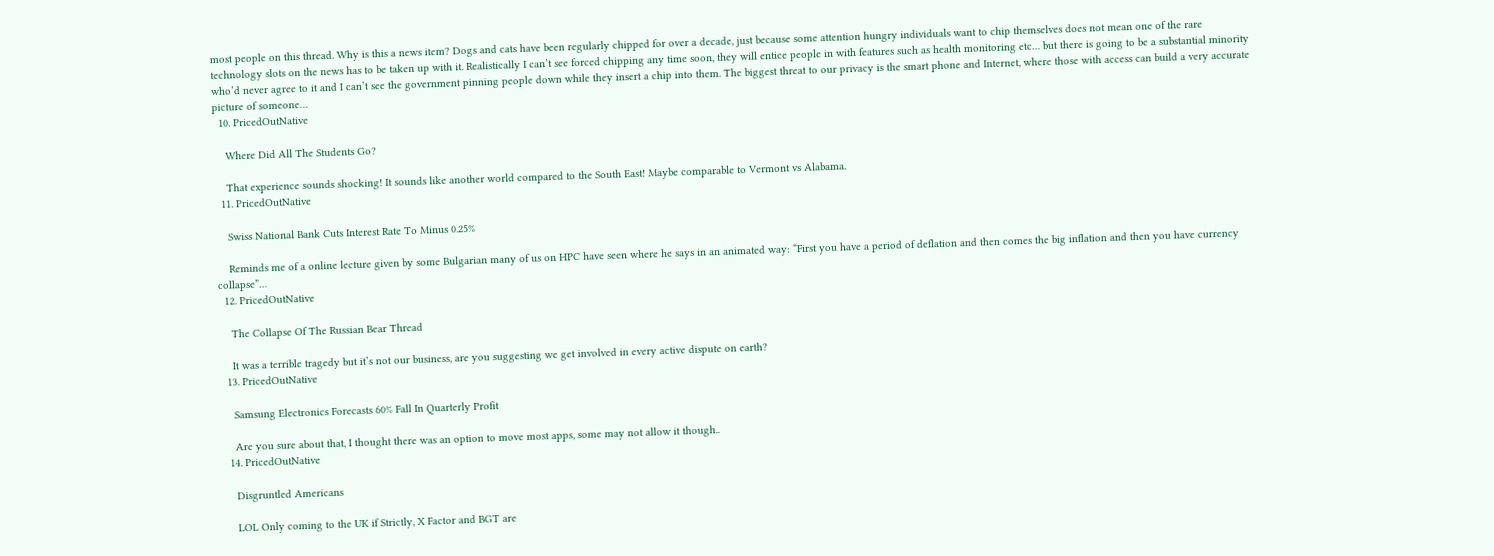most people on this thread. Why is this a news item? Dogs and cats have been regularly chipped for over a decade, just because some attention hungry individuals want to chip themselves does not mean one of the rare technology slots on the news has to be taken up with it. Realistically I can’t see forced chipping any time soon, they will entice people in with features such as health monitoring etc… but there is going to be a substantial minority who’d never agree to it and I can’t see the government pinning people down while they insert a chip into them. The biggest threat to our privacy is the smart phone and Internet, where those with access can build a very accurate picture of someone…
  10. PricedOutNative

    Where Did All The Students Go?

    That experience sounds shocking! It sounds like another world compared to the South East! Maybe comparable to Vermont vs Alabama.
  11. PricedOutNative

    Swiss National Bank Cuts Interest Rate To Minus 0.25%

    Reminds me of a online lecture given by some Bulgarian many of us on HPC have seen where he says in an animated way: “First you have a period of deflation and then comes the big inflation and then you have currency collapse”…
  12. PricedOutNative

    The Collapse Of The Russian Bear Thread

    It was a terrible tragedy but it’s not our business, are you suggesting we get involved in every active dispute on earth?
  13. PricedOutNative

    Samsung Electronics Forecasts 60% Fall In Quarterly Profit

    Are you sure about that, I thought there was an option to move most apps, some may not allow it though..
  14. PricedOutNative

    Disgruntled Americans

    LOL Only coming to the UK if Strictly, X Factor and BGT are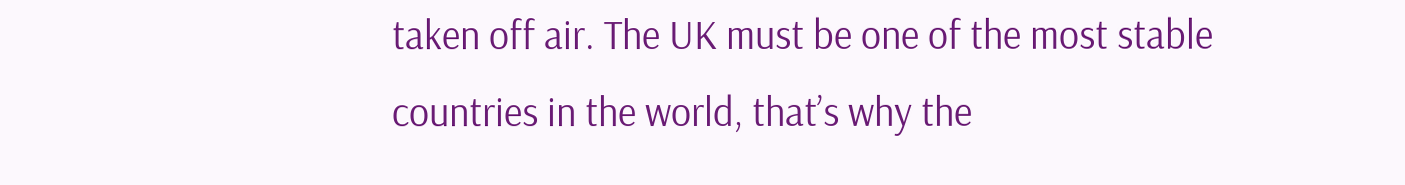taken off air. The UK must be one of the most stable countries in the world, that’s why the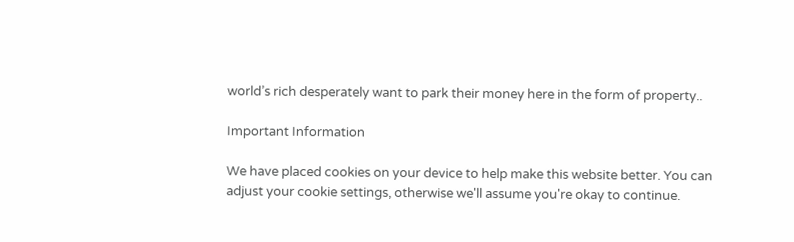world’s rich desperately want to park their money here in the form of property..

Important Information

We have placed cookies on your device to help make this website better. You can adjust your cookie settings, otherwise we'll assume you're okay to continue.